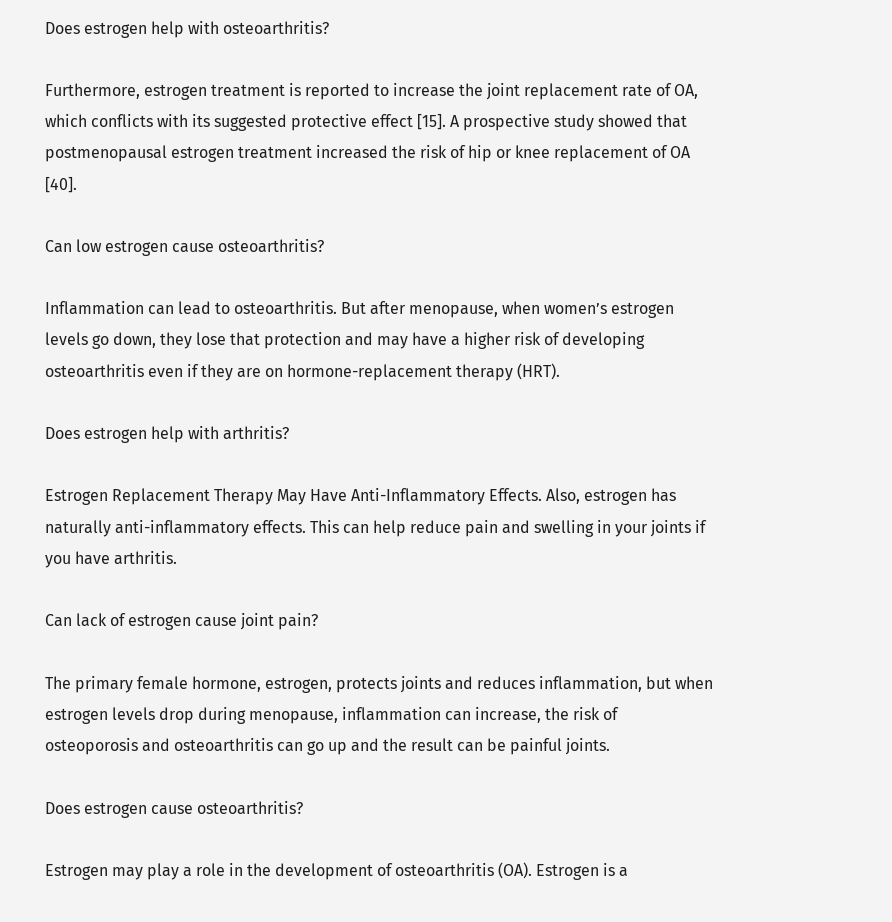Does estrogen help with osteoarthritis?

Furthermore, estrogen treatment is reported to increase the joint replacement rate of OA, which conflicts with its suggested protective effect [15]. A prospective study showed that postmenopausal estrogen treatment increased the risk of hip or knee replacement of OA [40].

Can low estrogen cause osteoarthritis?

Inflammation can lead to osteoarthritis. But after menopause, when women’s estrogen levels go down, they lose that protection and may have a higher risk of developing osteoarthritis even if they are on hormone-replacement therapy (HRT).

Does estrogen help with arthritis?

Estrogen Replacement Therapy May Have Anti-Inflammatory Effects. Also, estrogen has naturally anti-inflammatory effects. This can help reduce pain and swelling in your joints if you have arthritis.

Can lack of estrogen cause joint pain?

The primary female hormone, estrogen, protects joints and reduces inflammation, but when estrogen levels drop during menopause, inflammation can increase, the risk of osteoporosis and osteoarthritis can go up and the result can be painful joints.

Does estrogen cause osteoarthritis?

Estrogen may play a role in the development of osteoarthritis (OA). Estrogen is a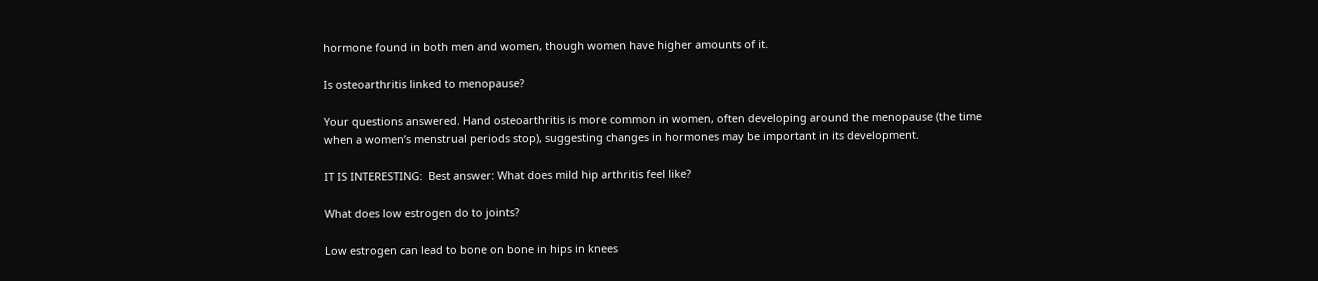hormone found in both men and women, though women have higher amounts of it.

Is osteoarthritis linked to menopause?

Your questions answered. Hand osteoarthritis is more common in women, often developing around the menopause (the time when a women’s menstrual periods stop), suggesting changes in hormones may be important in its development.

IT IS INTERESTING:  Best answer: What does mild hip arthritis feel like?

What does low estrogen do to joints?

Low estrogen can lead to bone on bone in hips in knees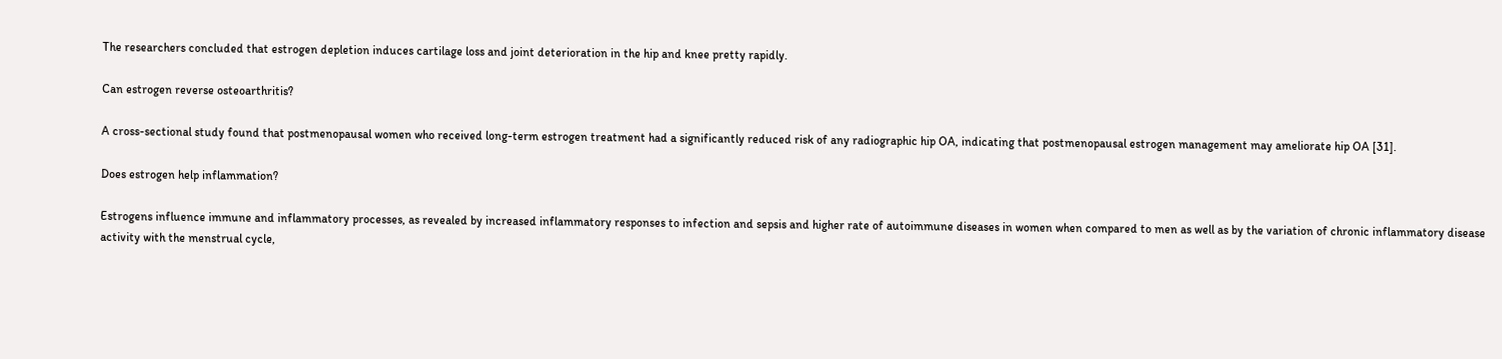The researchers concluded that estrogen depletion induces cartilage loss and joint deterioration in the hip and knee pretty rapidly.

Can estrogen reverse osteoarthritis?

A cross-sectional study found that postmenopausal women who received long-term estrogen treatment had a significantly reduced risk of any radiographic hip OA, indicating that postmenopausal estrogen management may ameliorate hip OA [31].

Does estrogen help inflammation?

Estrogens influence immune and inflammatory processes, as revealed by increased inflammatory responses to infection and sepsis and higher rate of autoimmune diseases in women when compared to men as well as by the variation of chronic inflammatory disease activity with the menstrual cycle,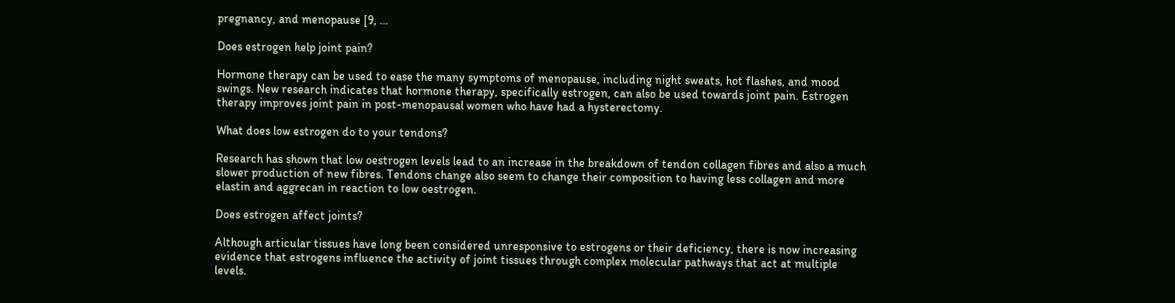pregnancy, and menopause [9, …

Does estrogen help joint pain?

Hormone therapy can be used to ease the many symptoms of menopause, including night sweats, hot flashes, and mood swings. New research indicates that hormone therapy, specifically estrogen, can also be used towards joint pain. Estrogen therapy improves joint pain in post-menopausal women who have had a hysterectomy.

What does low estrogen do to your tendons?

Research has shown that low oestrogen levels lead to an increase in the breakdown of tendon collagen fibres and also a much slower production of new fibres. Tendons change also seem to change their composition to having less collagen and more elastin and aggrecan in reaction to low oestrogen.

Does estrogen affect joints?

Although articular tissues have long been considered unresponsive to estrogens or their deficiency, there is now increasing evidence that estrogens influence the activity of joint tissues through complex molecular pathways that act at multiple levels.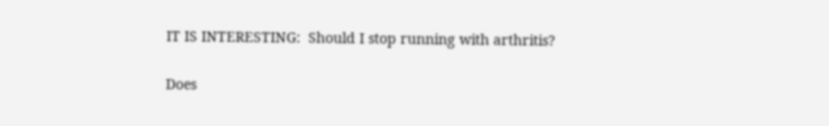IT IS INTERESTING:  Should I stop running with arthritis?

Does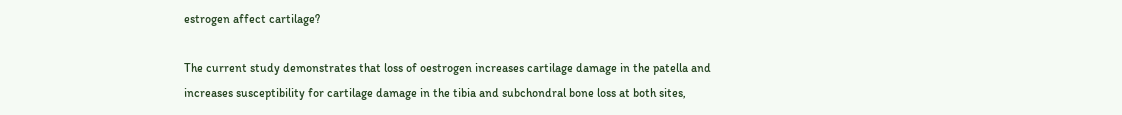estrogen affect cartilage?

The current study demonstrates that loss of oestrogen increases cartilage damage in the patella and increases susceptibility for cartilage damage in the tibia and subchondral bone loss at both sites,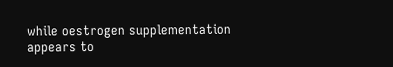while oestrogen supplementation appears to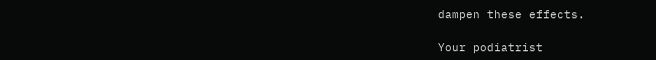dampen these effects.

Your podiatrist